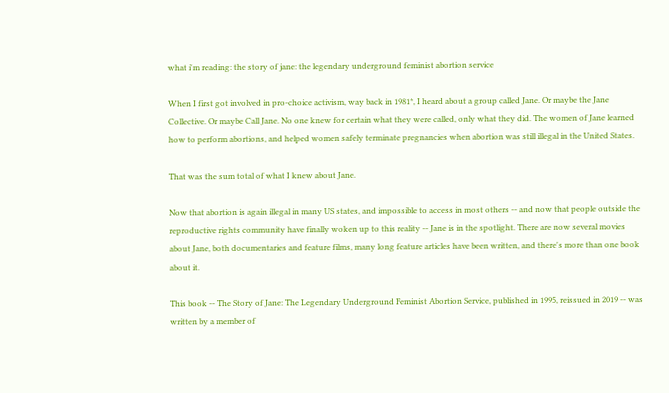what i'm reading: the story of jane: the legendary underground feminist abortion service

When I first got involved in pro-choice activism, way back in 1981*, I heard about a group called Jane. Or maybe the Jane Collective. Or maybe Call Jane. No one knew for certain what they were called, only what they did. The women of Jane learned how to perform abortions, and helped women safely terminate pregnancies when abortion was still illegal in the United States.

That was the sum total of what I knew about Jane.

Now that abortion is again illegal in many US states, and impossible to access in most others -- and now that people outside the reproductive rights community have finally woken up to this reality -- Jane is in the spotlight. There are now several movies about Jane, both documentaries and feature films, many long feature articles have been written, and there's more than one book about it.

This book -- The Story of Jane: The Legendary Underground Feminist Abortion Service, published in 1995, reissued in 2019 -- was written by a member of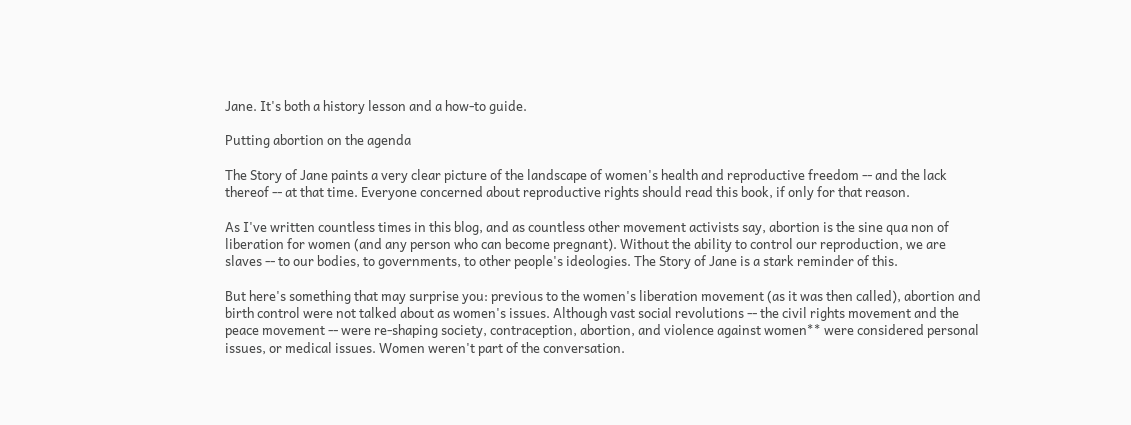Jane. It's both a history lesson and a how-to guide.

Putting abortion on the agenda

The Story of Jane paints a very clear picture of the landscape of women's health and reproductive freedom -- and the lack thereof -- at that time. Everyone concerned about reproductive rights should read this book, if only for that reason.

As I've written countless times in this blog, and as countless other movement activists say, abortion is the sine qua non of liberation for women (and any person who can become pregnant). Without the ability to control our reproduction, we are slaves -- to our bodies, to governments, to other people's ideologies. The Story of Jane is a stark reminder of this.

But here's something that may surprise you: previous to the women's liberation movement (as it was then called), abortion and birth control were not talked about as women's issues. Although vast social revolutions -- the civil rights movement and the peace movement -- were re-shaping society, contraception, abortion, and violence against women** were considered personal issues, or medical issues. Women weren't part of the conversation.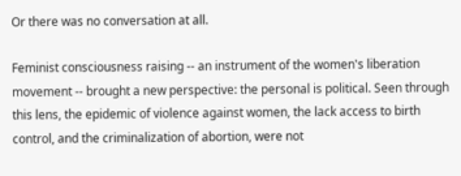Or there was no conversation at all.

Feminist consciousness raising -- an instrument of the women's liberation movement -- brought a new perspective: the personal is political. Seen through this lens, the epidemic of violence against women, the lack access to birth control, and the criminalization of abortion, were not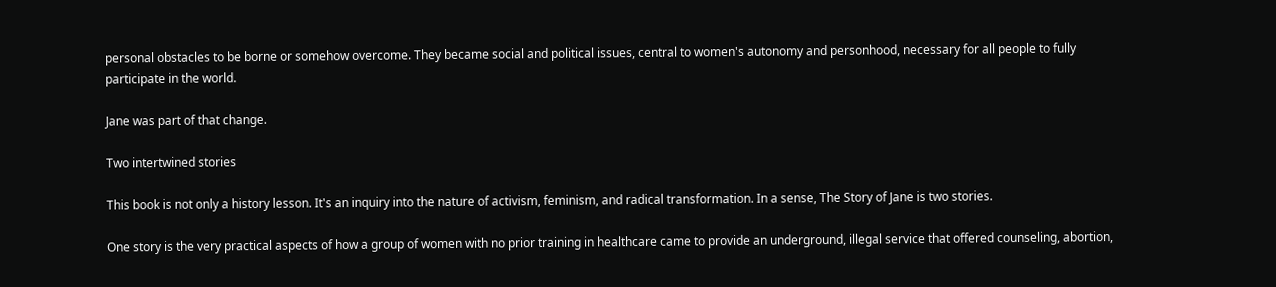personal obstacles to be borne or somehow overcome. They became social and political issues, central to women's autonomy and personhood, necessary for all people to fully participate in the world.

Jane was part of that change.

Two intertwined stories

This book is not only a history lesson. It's an inquiry into the nature of activism, feminism, and radical transformation. In a sense, The Story of Jane is two stories.

One story is the very practical aspects of how a group of women with no prior training in healthcare came to provide an underground, illegal service that offered counseling, abortion,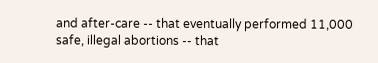and after-care -- that eventually performed 11,000 safe, illegal abortions -- that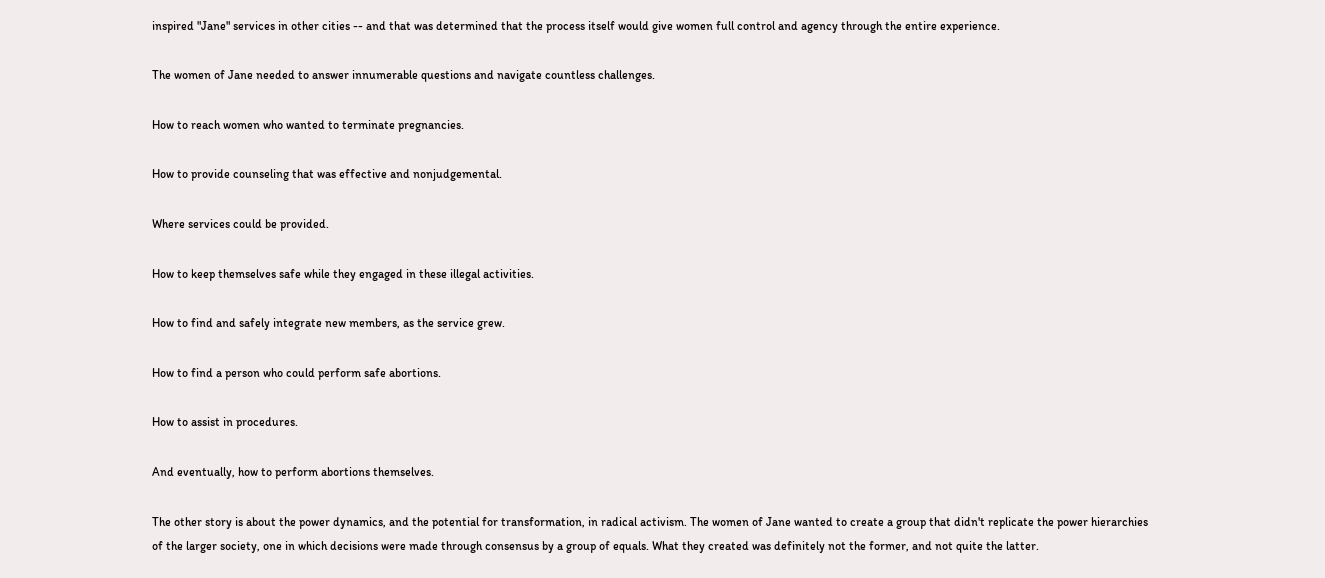inspired "Jane" services in other cities -- and that was determined that the process itself would give women full control and agency through the entire experience.

The women of Jane needed to answer innumerable questions and navigate countless challenges.

How to reach women who wanted to terminate pregnancies.

How to provide counseling that was effective and nonjudgemental.

Where services could be provided.

How to keep themselves safe while they engaged in these illegal activities.

How to find and safely integrate new members, as the service grew.

How to find a person who could perform safe abortions.

How to assist in procedures.

And eventually, how to perform abortions themselves.

The other story is about the power dynamics, and the potential for transformation, in radical activism. The women of Jane wanted to create a group that didn't replicate the power hierarchies of the larger society, one in which decisions were made through consensus by a group of equals. What they created was definitely not the former, and not quite the latter.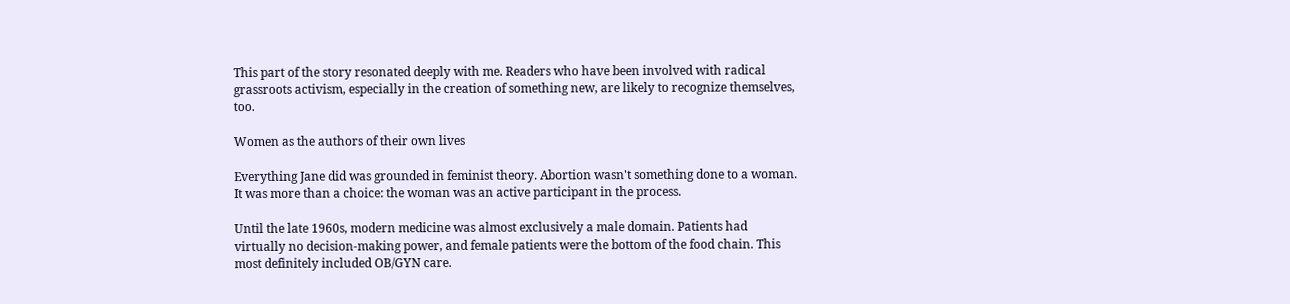This part of the story resonated deeply with me. Readers who have been involved with radical  grassroots activism, especially in the creation of something new, are likely to recognize themselves, too.

Women as the authors of their own lives

Everything Jane did was grounded in feminist theory. Abortion wasn't something done to a woman. It was more than a choice: the woman was an active participant in the process.

Until the late 1960s, modern medicine was almost exclusively a male domain. Patients had virtually no decision-making power, and female patients were the bottom of the food chain. This most definitely included OB/GYN care.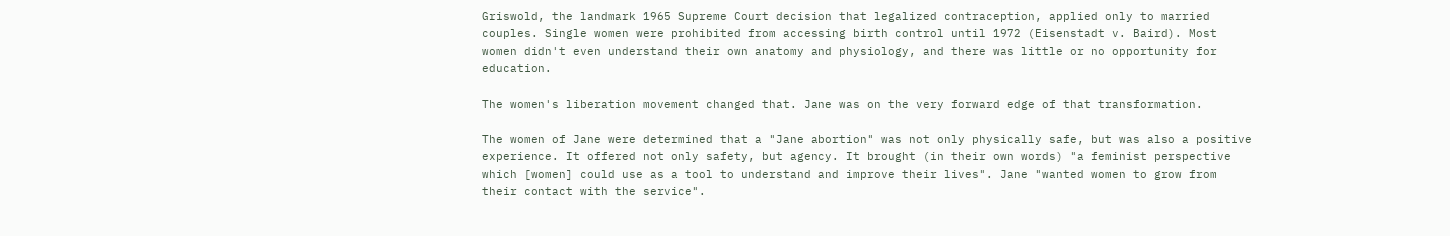Griswold, the landmark 1965 Supreme Court decision that legalized contraception, applied only to married couples. Single women were prohibited from accessing birth control until 1972 (Eisenstadt v. Baird). Most women didn't even understand their own anatomy and physiology, and there was little or no opportunity for education.

The women's liberation movement changed that. Jane was on the very forward edge of that transformation.

The women of Jane were determined that a "Jane abortion" was not only physically safe, but was also a positive experience. It offered not only safety, but agency. It brought (in their own words) "a feminist perspective which [women] could use as a tool to understand and improve their lives". Jane "wanted women to grow from their contact with the service".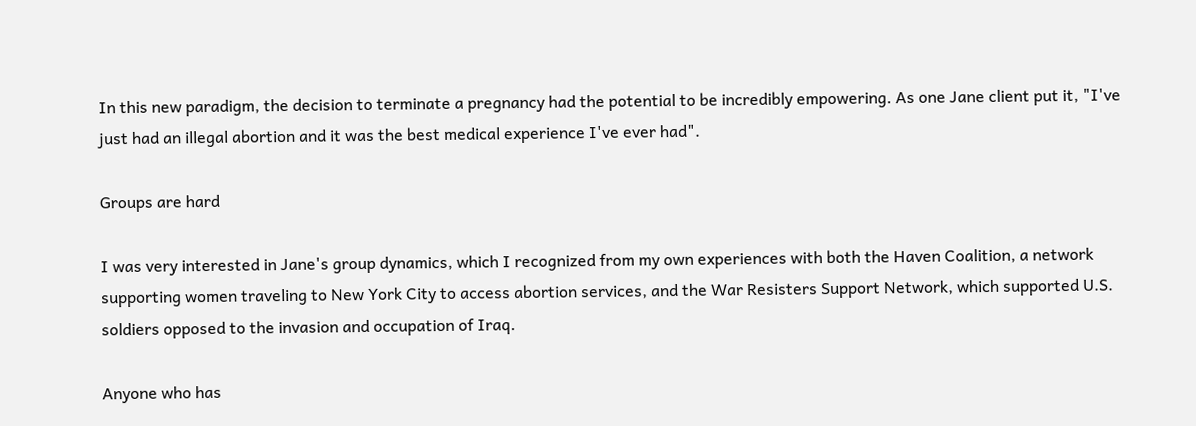In this new paradigm, the decision to terminate a pregnancy had the potential to be incredibly empowering. As one Jane client put it, "I've just had an illegal abortion and it was the best medical experience I've ever had".

Groups are hard

I was very interested in Jane's group dynamics, which I recognized from my own experiences with both the Haven Coalition, a network supporting women traveling to New York City to access abortion services, and the War Resisters Support Network, which supported U.S. soldiers opposed to the invasion and occupation of Iraq.

Anyone who has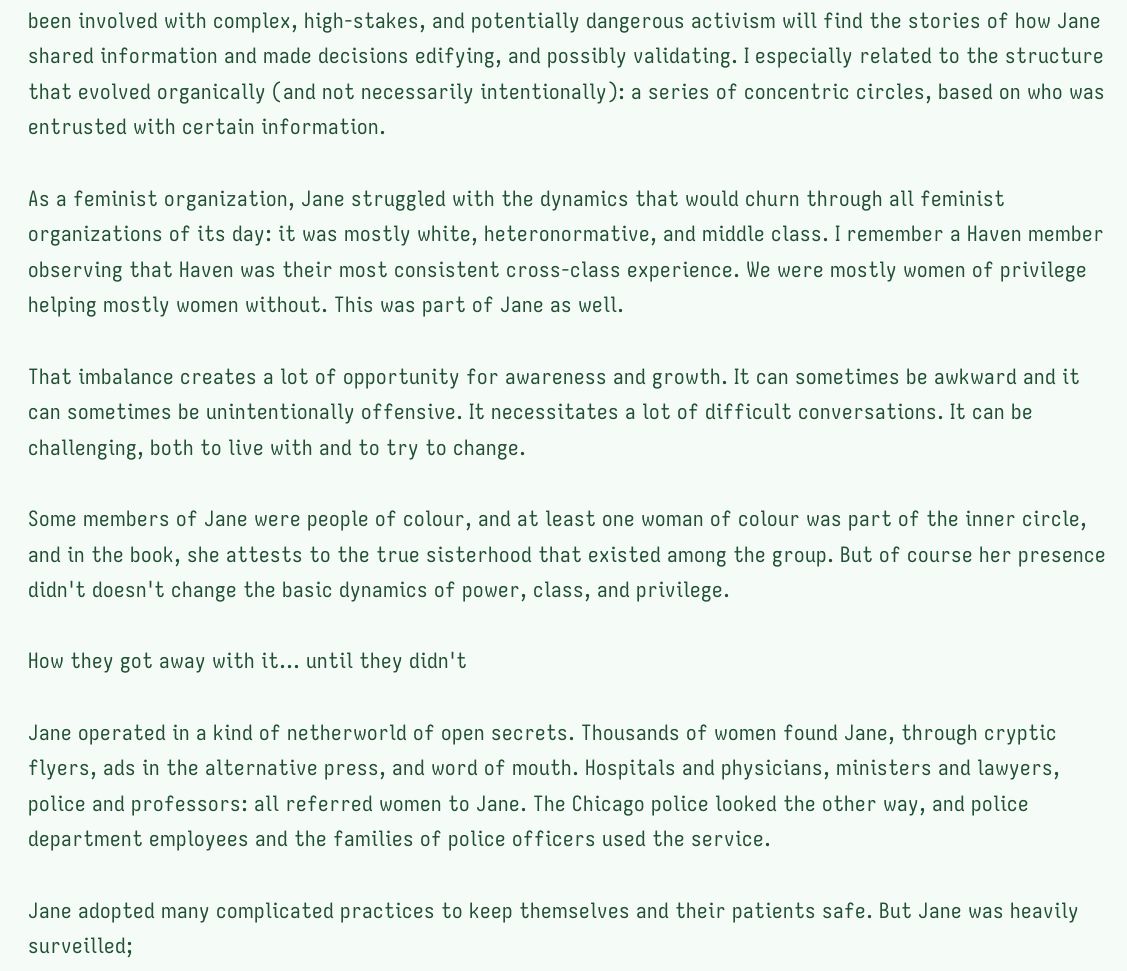been involved with complex, high-stakes, and potentially dangerous activism will find the stories of how Jane shared information and made decisions edifying, and possibly validating. I especially related to the structure that evolved organically (and not necessarily intentionally): a series of concentric circles, based on who was entrusted with certain information.

As a feminist organization, Jane struggled with the dynamics that would churn through all feminist organizations of its day: it was mostly white, heteronormative, and middle class. I remember a Haven member observing that Haven was their most consistent cross-class experience. We were mostly women of privilege helping mostly women without. This was part of Jane as well.

That imbalance creates a lot of opportunity for awareness and growth. It can sometimes be awkward and it can sometimes be unintentionally offensive. It necessitates a lot of difficult conversations. It can be challenging, both to live with and to try to change.

Some members of Jane were people of colour, and at least one woman of colour was part of the inner circle, and in the book, she attests to the true sisterhood that existed among the group. But of course her presence didn't doesn't change the basic dynamics of power, class, and privilege.

How they got away with it... until they didn't

Jane operated in a kind of netherworld of open secrets. Thousands of women found Jane, through cryptic flyers, ads in the alternative press, and word of mouth. Hospitals and physicians, ministers and lawyers, police and professors: all referred women to Jane. The Chicago police looked the other way, and police department employees and the families of police officers used the service.

Jane adopted many complicated practices to keep themselves and their patients safe. But Jane was heavily surveilled;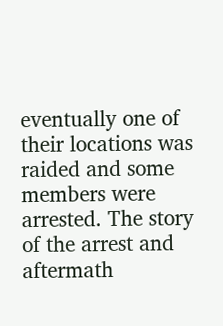eventually one of their locations was raided and some members were arrested. The story of the arrest and aftermath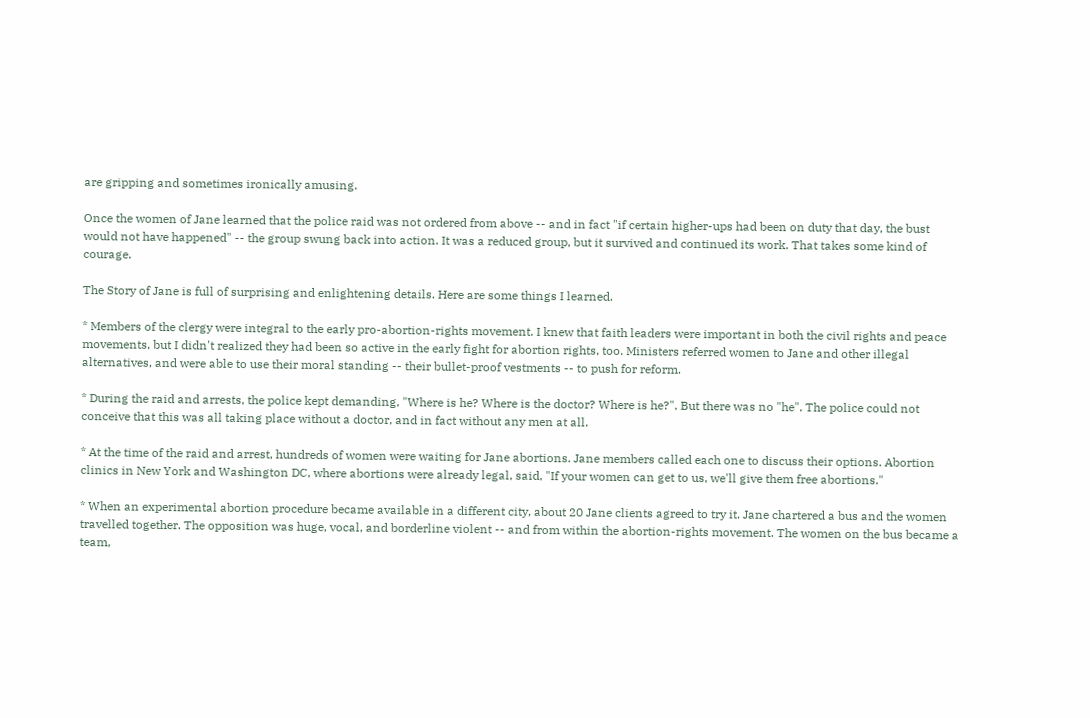are gripping and sometimes ironically amusing.

Once the women of Jane learned that the police raid was not ordered from above -- and in fact "if certain higher-ups had been on duty that day, the bust would not have happened" -- the group swung back into action. It was a reduced group, but it survived and continued its work. That takes some kind of courage.

The Story of Jane is full of surprising and enlightening details. Here are some things I learned.

* Members of the clergy were integral to the early pro-abortion-rights movement. I knew that faith leaders were important in both the civil rights and peace movements, but I didn't realized they had been so active in the early fight for abortion rights, too. Ministers referred women to Jane and other illegal alternatives, and were able to use their moral standing -- their bullet-proof vestments -- to push for reform.

* During the raid and arrests, the police kept demanding, "Where is he? Where is the doctor? Where is he?". But there was no "he". The police could not conceive that this was all taking place without a doctor, and in fact without any men at all.

* At the time of the raid and arrest, hundreds of women were waiting for Jane abortions. Jane members called each one to discuss their options. Abortion clinics in New York and Washington DC, where abortions were already legal, said, "If your women can get to us, we'll give them free abortions."

* When an experimental abortion procedure became available in a different city, about 20 Jane clients agreed to try it. Jane chartered a bus and the women travelled together. The opposition was huge, vocal, and borderline violent -- and from within the abortion-rights movement. The women on the bus became a team,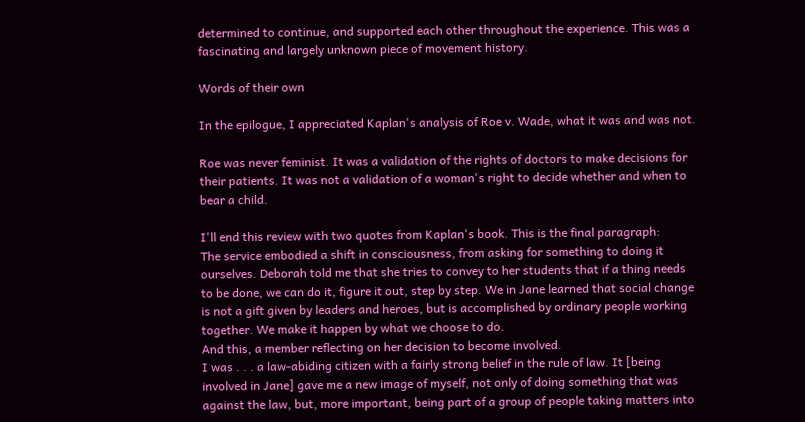determined to continue, and supported each other throughout the experience. This was a fascinating and largely unknown piece of movement history.

Words of their own

In the epilogue, I appreciated Kaplan's analysis of Roe v. Wade, what it was and was not.

Roe was never feminist. It was a validation of the rights of doctors to make decisions for their patients. It was not a validation of a woman's right to decide whether and when to bear a child.

I'll end this review with two quotes from Kaplan's book. This is the final paragraph:
The service embodied a shift in consciousness, from asking for something to doing it ourselves. Deborah told me that she tries to convey to her students that if a thing needs to be done, we can do it, figure it out, step by step. We in Jane learned that social change is not a gift given by leaders and heroes, but is accomplished by ordinary people working together. We make it happen by what we choose to do.
And this, a member reflecting on her decision to become involved.
I was . . . a law-abiding citizen with a fairly strong belief in the rule of law. It [being involved in Jane] gave me a new image of myself, not only of doing something that was against the law, but, more important, being part of a group of people taking matters into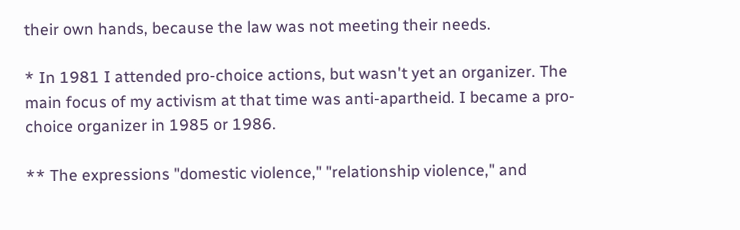their own hands, because the law was not meeting their needs.

* In 1981 I attended pro-choice actions, but wasn't yet an organizer. The main focus of my activism at that time was anti-apartheid. I became a pro-choice organizer in 1985 or 1986.

** The expressions "domestic violence," "relationship violence," and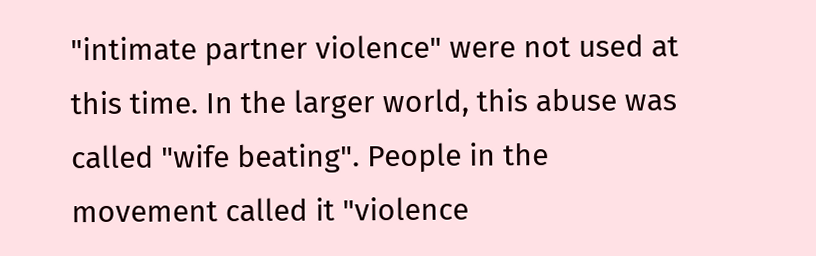"intimate partner violence" were not used at this time. In the larger world, this abuse was called "wife beating". People in the movement called it "violence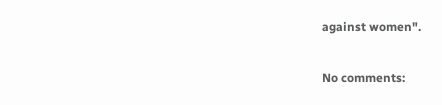against women".

No comments: